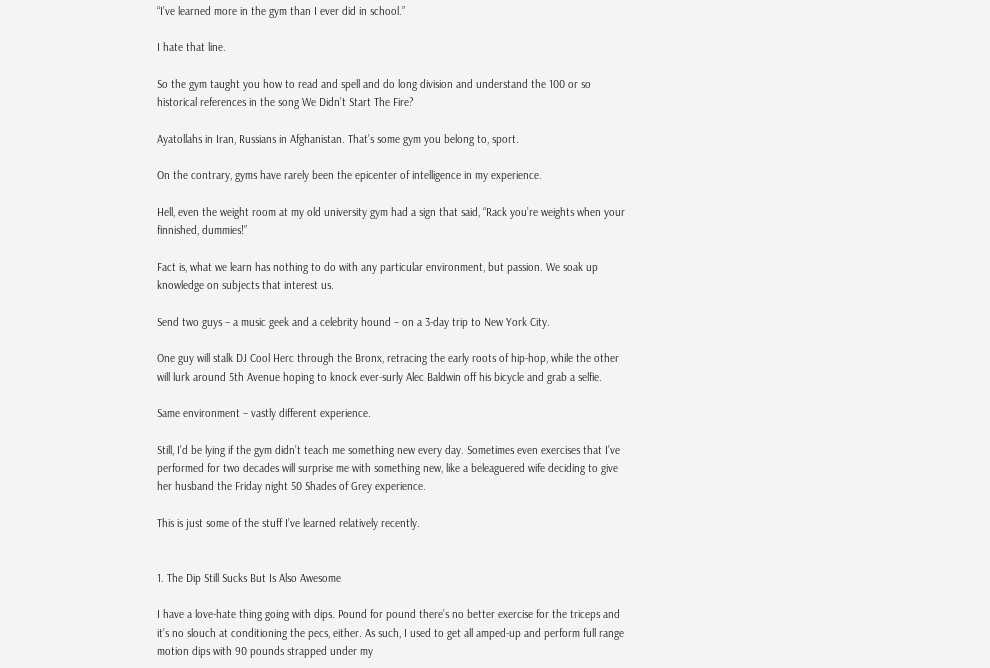“I’ve learned more in the gym than I ever did in school.”

I hate that line.

So the gym taught you how to read and spell and do long division and understand the 100 or so historical references in the song We Didn’t Start The Fire?

Ayatollahs in Iran, Russians in Afghanistan. That’s some gym you belong to, sport.

On the contrary, gyms have rarely been the epicenter of intelligence in my experience.

Hell, even the weight room at my old university gym had a sign that said, “Rack you’re weights when your finnished, dummies!”

Fact is, what we learn has nothing to do with any particular environment, but passion. We soak up knowledge on subjects that interest us.

Send two guys – a music geek and a celebrity hound – on a 3-day trip to New York City.

One guy will stalk DJ Cool Herc through the Bronx, retracing the early roots of hip-hop, while the other will lurk around 5th Avenue hoping to knock ever-surly Alec Baldwin off his bicycle and grab a selfie.

Same environment – vastly different experience.

Still, I’d be lying if the gym didn’t teach me something new every day. Sometimes even exercises that I’ve performed for two decades will surprise me with something new, like a beleaguered wife deciding to give her husband the Friday night 50 Shades of Grey experience.

This is just some of the stuff I’ve learned relatively recently.


1. The Dip Still Sucks But Is Also Awesome

I have a love-hate thing going with dips. Pound for pound there’s no better exercise for the triceps and it’s no slouch at conditioning the pecs, either. As such, I used to get all amped-up and perform full range motion dips with 90 pounds strapped under my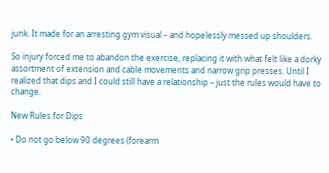junk. It made for an arresting gym visual – and hopelessly messed up shoulders.

So injury forced me to abandon the exercise, replacing it with what felt like a dorky assortment of extension and cable movements and narrow grip presses. Until I realized that dips and I could still have a relationship – just the rules would have to change.

New Rules for Dips

• Do not go below 90 degrees (forearm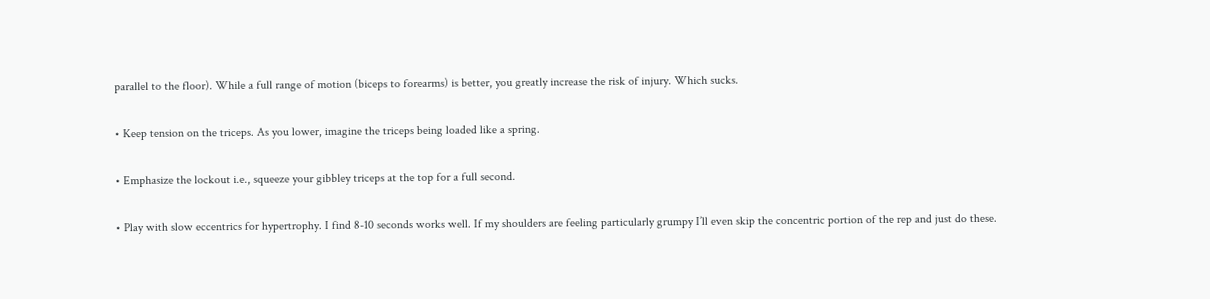parallel to the floor). While a full range of motion (biceps to forearms) is better, you greatly increase the risk of injury. Which sucks.

• Keep tension on the triceps. As you lower, imagine the triceps being loaded like a spring.

• Emphasize the lockout i.e., squeeze your gibbley triceps at the top for a full second.

• Play with slow eccentrics for hypertrophy. I find 8-10 seconds works well. If my shoulders are feeling particularly grumpy I’ll even skip the concentric portion of the rep and just do these.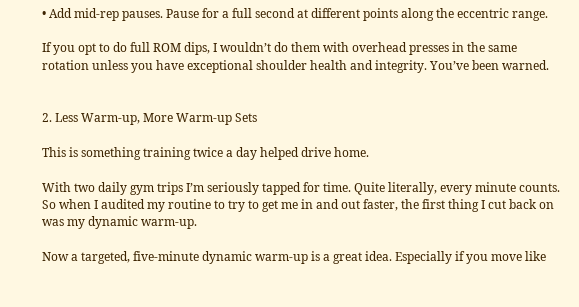• Add mid-rep pauses. Pause for a full second at different points along the eccentric range.

If you opt to do full ROM dips, I wouldn’t do them with overhead presses in the same rotation unless you have exceptional shoulder health and integrity. You’ve been warned.


2. Less Warm-up, More Warm-up Sets

This is something training twice a day helped drive home.

With two daily gym trips I’m seriously tapped for time. Quite literally, every minute counts. So when I audited my routine to try to get me in and out faster, the first thing I cut back on was my dynamic warm-up.

Now a targeted, five-minute dynamic warm-up is a great idea. Especially if you move like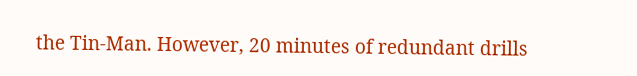the Tin-Man. However, 20 minutes of redundant drills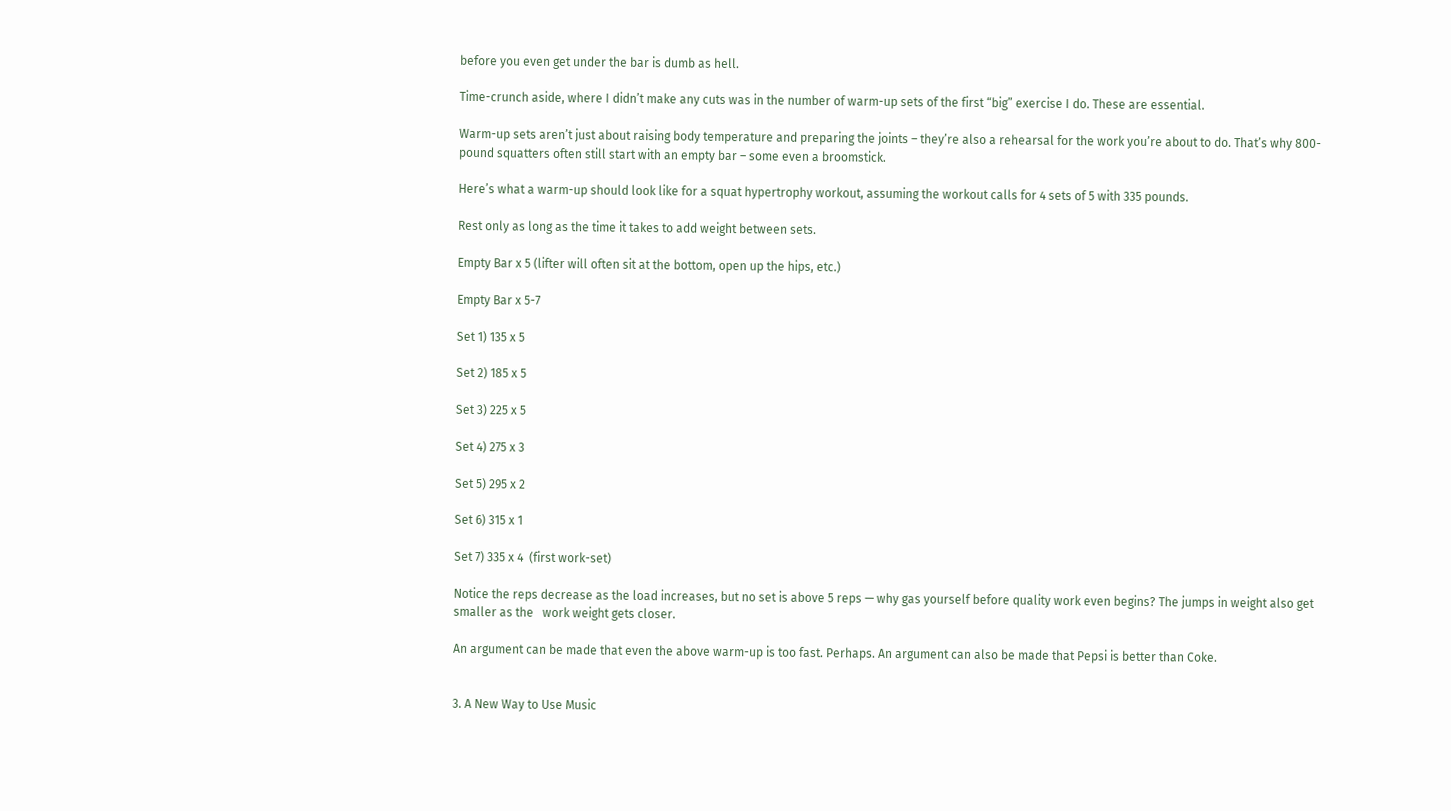before you even get under the bar is dumb as hell.

Time-crunch aside, where I didn’t make any cuts was in the number of warm-up sets of the first “big” exercise I do. These are essential.

Warm-up sets aren’t just about raising body temperature and preparing the joints – they’re also a rehearsal for the work you’re about to do. That’s why 800-pound squatters often still start with an empty bar – some even a broomstick.

Here’s what a warm-up should look like for a squat hypertrophy workout, assuming the workout calls for 4 sets of 5 with 335 pounds.

Rest only as long as the time it takes to add weight between sets.

Empty Bar x 5 (lifter will often sit at the bottom, open up the hips, etc.)

Empty Bar x 5-7

Set 1) 135 x 5

Set 2) 185 x 5

Set 3) 225 x 5

Set 4) 275 x 3

Set 5) 295 x 2

Set 6) 315 x 1

Set 7) 335 x 4  (first work-set)

Notice the reps decrease as the load increases, but no set is above 5 reps — why gas yourself before quality work even begins? The jumps in weight also get smaller as the   work weight gets closer.

An argument can be made that even the above warm-up is too fast. Perhaps. An argument can also be made that Pepsi is better than Coke.


3. A New Way to Use Music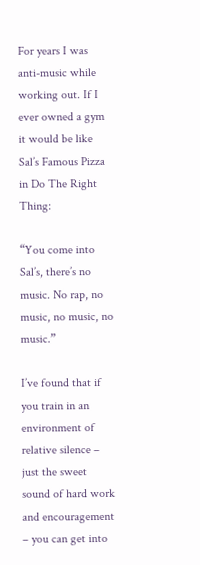For years I was anti-music while working out. If I ever owned a gym it would be like Sal’s Famous Pizza in Do The Right Thing:

“You come into Sal’s, there’s no music. No rap, no music, no music, no music.”

I’ve found that if you train in an environment of relative silence – just the sweet sound of hard work and encouragement – you can get into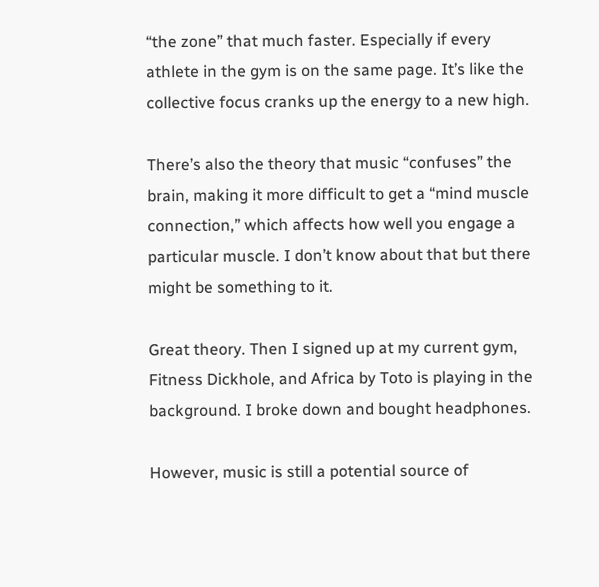“the zone” that much faster. Especially if every athlete in the gym is on the same page. It’s like the collective focus cranks up the energy to a new high.

There’s also the theory that music “confuses” the brain, making it more difficult to get a “mind muscle connection,” which affects how well you engage a particular muscle. I don’t know about that but there might be something to it.

Great theory. Then I signed up at my current gym, Fitness Dickhole, and Africa by Toto is playing in the background. I broke down and bought headphones.

However, music is still a potential source of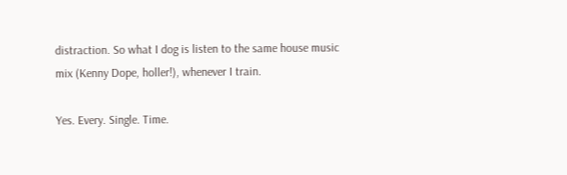distraction. So what I dog is listen to the same house music mix (Kenny Dope, holler!), whenever I train.

Yes. Every. Single. Time.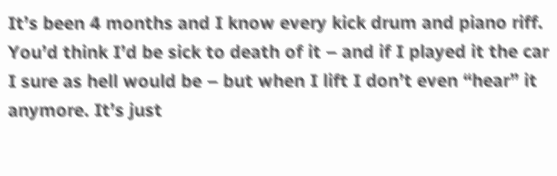It’s been 4 months and I know every kick drum and piano riff. You’d think I’d be sick to death of it – and if I played it the car I sure as hell would be – but when I lift I don’t even “hear” it anymore. It’s just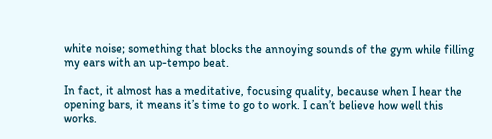white noise; something that blocks the annoying sounds of the gym while filling my ears with an up-tempo beat.

In fact, it almost has a meditative, focusing quality, because when I hear the opening bars, it means it’s time to go to work. I can’t believe how well this works.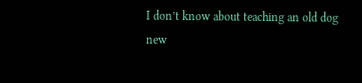I don’t know about teaching an old dog new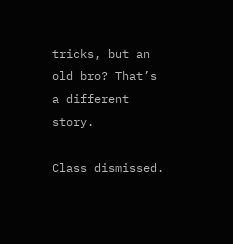tricks, but an old bro? That’s a different story.

Class dismissed.